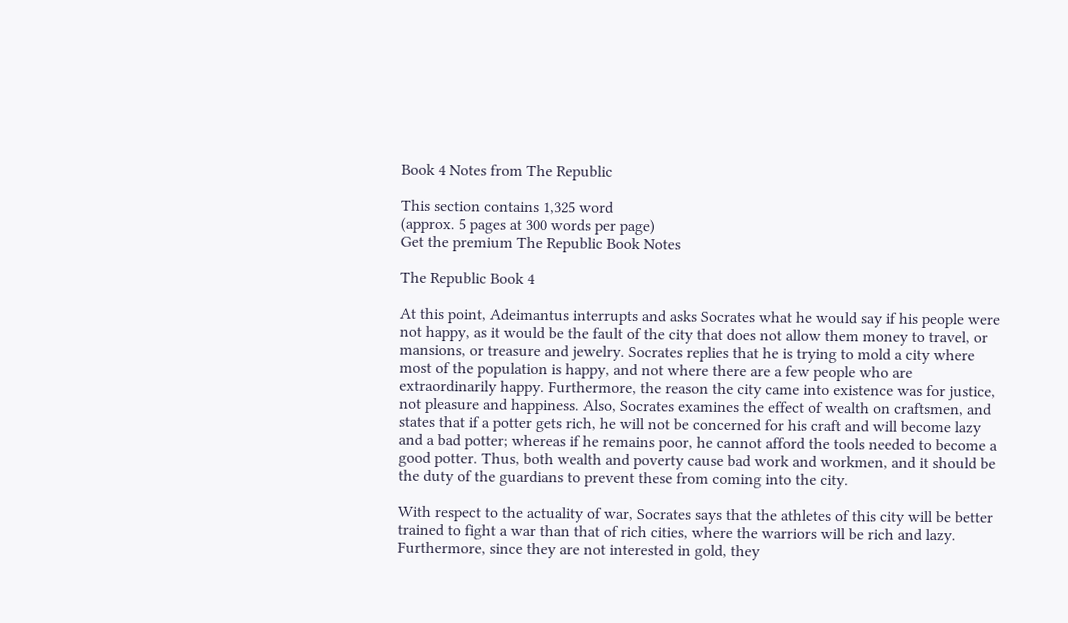Book 4 Notes from The Republic

This section contains 1,325 word
(approx. 5 pages at 300 words per page)
Get the premium The Republic Book Notes

The Republic Book 4

At this point, Adeimantus interrupts and asks Socrates what he would say if his people were not happy, as it would be the fault of the city that does not allow them money to travel, or mansions, or treasure and jewelry. Socrates replies that he is trying to mold a city where most of the population is happy, and not where there are a few people who are extraordinarily happy. Furthermore, the reason the city came into existence was for justice, not pleasure and happiness. Also, Socrates examines the effect of wealth on craftsmen, and states that if a potter gets rich, he will not be concerned for his craft and will become lazy and a bad potter; whereas if he remains poor, he cannot afford the tools needed to become a good potter. Thus, both wealth and poverty cause bad work and workmen, and it should be the duty of the guardians to prevent these from coming into the city.

With respect to the actuality of war, Socrates says that the athletes of this city will be better trained to fight a war than that of rich cities, where the warriors will be rich and lazy. Furthermore, since they are not interested in gold, they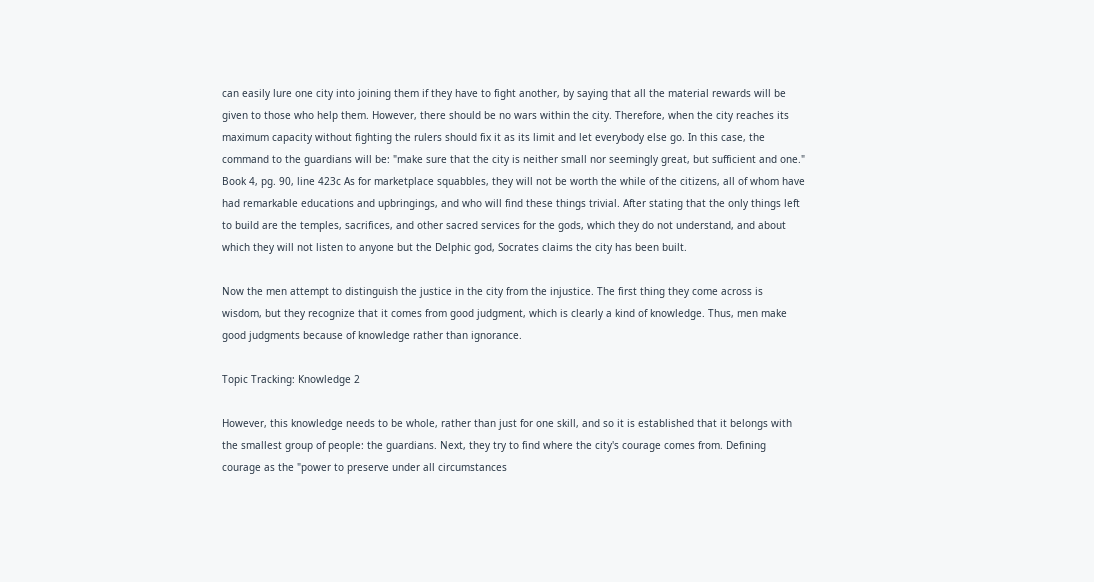can easily lure one city into joining them if they have to fight another, by saying that all the material rewards will be given to those who help them. However, there should be no wars within the city. Therefore, when the city reaches its maximum capacity without fighting the rulers should fix it as its limit and let everybody else go. In this case, the command to the guardians will be: "make sure that the city is neither small nor seemingly great, but sufficient and one." Book 4, pg. 90, line 423c As for marketplace squabbles, they will not be worth the while of the citizens, all of whom have had remarkable educations and upbringings, and who will find these things trivial. After stating that the only things left to build are the temples, sacrifices, and other sacred services for the gods, which they do not understand, and about which they will not listen to anyone but the Delphic god, Socrates claims the city has been built.

Now the men attempt to distinguish the justice in the city from the injustice. The first thing they come across is wisdom, but they recognize that it comes from good judgment, which is clearly a kind of knowledge. Thus, men make good judgments because of knowledge rather than ignorance.

Topic Tracking: Knowledge 2

However, this knowledge needs to be whole, rather than just for one skill, and so it is established that it belongs with the smallest group of people: the guardians. Next, they try to find where the city's courage comes from. Defining courage as the "power to preserve under all circumstances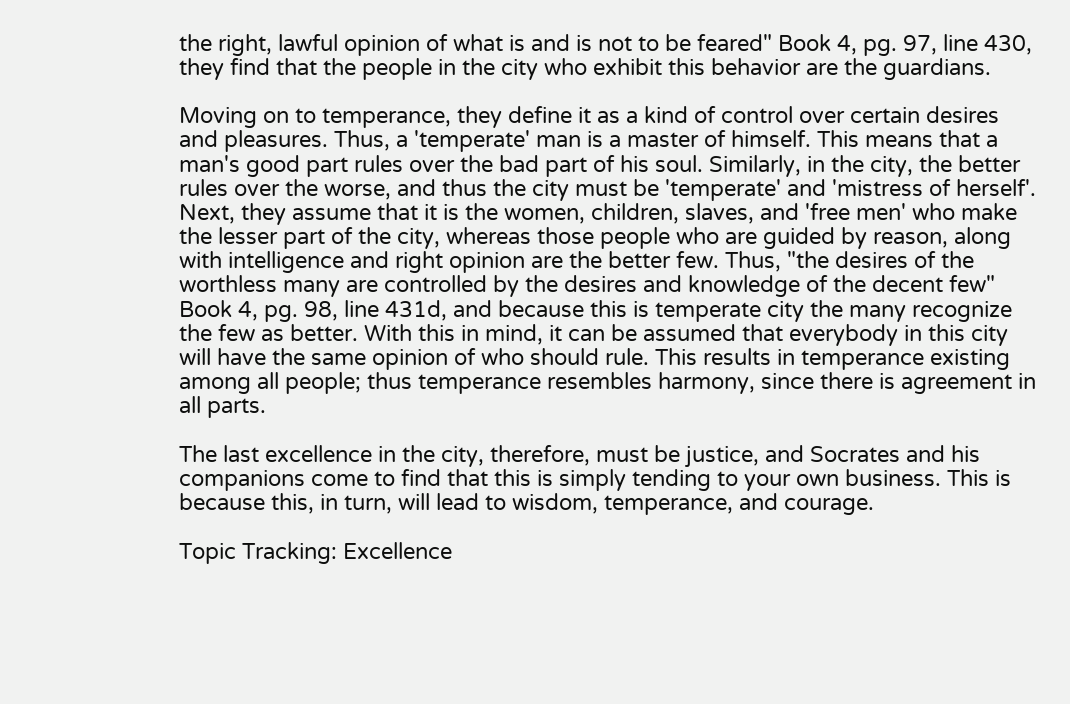the right, lawful opinion of what is and is not to be feared" Book 4, pg. 97, line 430, they find that the people in the city who exhibit this behavior are the guardians.

Moving on to temperance, they define it as a kind of control over certain desires and pleasures. Thus, a 'temperate' man is a master of himself. This means that a man's good part rules over the bad part of his soul. Similarly, in the city, the better rules over the worse, and thus the city must be 'temperate' and 'mistress of herself'. Next, they assume that it is the women, children, slaves, and 'free men' who make the lesser part of the city, whereas those people who are guided by reason, along with intelligence and right opinion are the better few. Thus, "the desires of the worthless many are controlled by the desires and knowledge of the decent few" Book 4, pg. 98, line 431d, and because this is temperate city the many recognize the few as better. With this in mind, it can be assumed that everybody in this city will have the same opinion of who should rule. This results in temperance existing among all people; thus temperance resembles harmony, since there is agreement in all parts.

The last excellence in the city, therefore, must be justice, and Socrates and his companions come to find that this is simply tending to your own business. This is because this, in turn, will lead to wisdom, temperance, and courage.

Topic Tracking: Excellence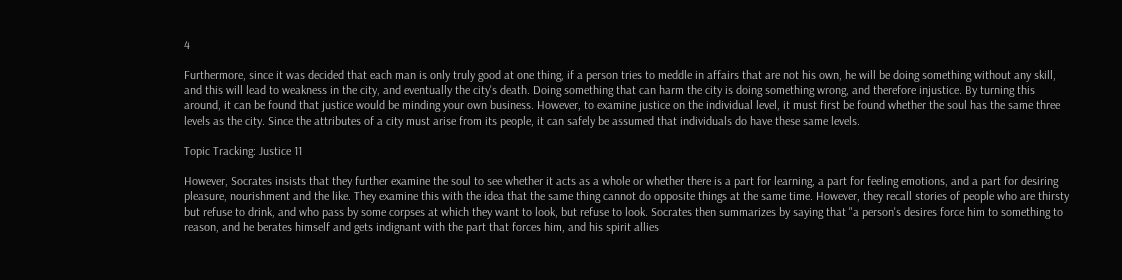4

Furthermore, since it was decided that each man is only truly good at one thing, if a person tries to meddle in affairs that are not his own, he will be doing something without any skill, and this will lead to weakness in the city, and eventually the city's death. Doing something that can harm the city is doing something wrong, and therefore injustice. By turning this around, it can be found that justice would be minding your own business. However, to examine justice on the individual level, it must first be found whether the soul has the same three levels as the city. Since the attributes of a city must arise from its people, it can safely be assumed that individuals do have these same levels.

Topic Tracking: Justice 11

However, Socrates insists that they further examine the soul to see whether it acts as a whole or whether there is a part for learning, a part for feeling emotions, and a part for desiring pleasure, nourishment and the like. They examine this with the idea that the same thing cannot do opposite things at the same time. However, they recall stories of people who are thirsty but refuse to drink, and who pass by some corpses at which they want to look, but refuse to look. Socrates then summarizes by saying that "a person's desires force him to something to reason, and he berates himself and gets indignant with the part that forces him, and his spirit allies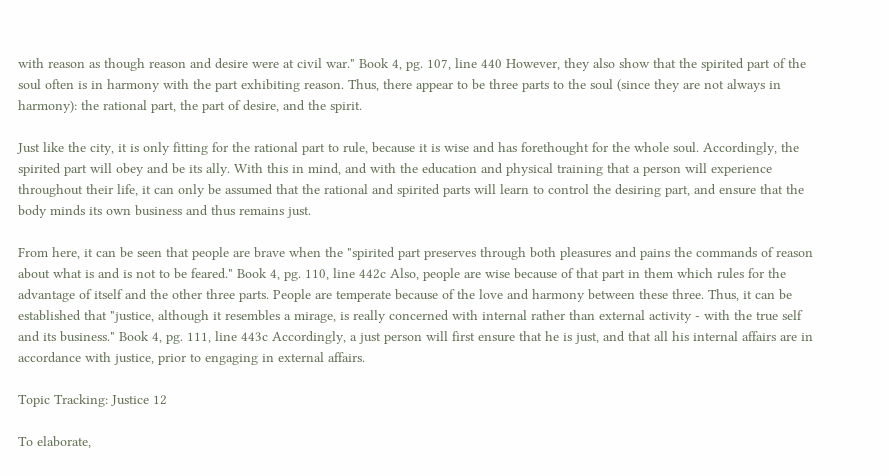with reason as though reason and desire were at civil war." Book 4, pg. 107, line 440 However, they also show that the spirited part of the soul often is in harmony with the part exhibiting reason. Thus, there appear to be three parts to the soul (since they are not always in harmony): the rational part, the part of desire, and the spirit.

Just like the city, it is only fitting for the rational part to rule, because it is wise and has forethought for the whole soul. Accordingly, the spirited part will obey and be its ally. With this in mind, and with the education and physical training that a person will experience throughout their life, it can only be assumed that the rational and spirited parts will learn to control the desiring part, and ensure that the body minds its own business and thus remains just.

From here, it can be seen that people are brave when the "spirited part preserves through both pleasures and pains the commands of reason about what is and is not to be feared." Book 4, pg. 110, line 442c Also, people are wise because of that part in them which rules for the advantage of itself and the other three parts. People are temperate because of the love and harmony between these three. Thus, it can be established that "justice, although it resembles a mirage, is really concerned with internal rather than external activity - with the true self and its business." Book 4, pg. 111, line 443c Accordingly, a just person will first ensure that he is just, and that all his internal affairs are in accordance with justice, prior to engaging in external affairs.

Topic Tracking: Justice 12

To elaborate,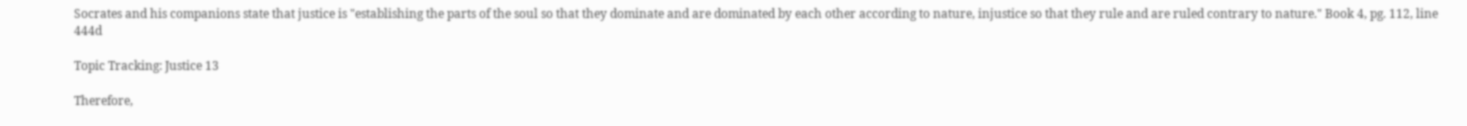Socrates and his companions state that justice is "establishing the parts of the soul so that they dominate and are dominated by each other according to nature, injustice so that they rule and are ruled contrary to nature." Book 4, pg. 112, line 444d

Topic Tracking: Justice 13

Therefore,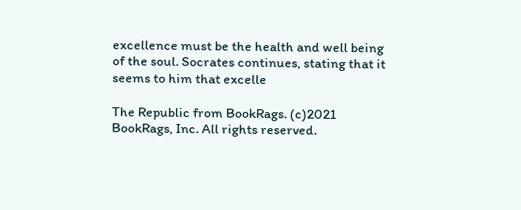excellence must be the health and well being of the soul. Socrates continues, stating that it seems to him that excelle

The Republic from BookRags. (c)2021 BookRags, Inc. All rights reserved.